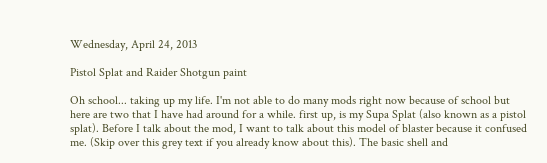Wednesday, April 24, 2013

Pistol Splat and Raider Shotgun paint

Oh school... taking up my life. I'm not able to do many mods right now because of school but here are two that I have had around for a while. first up, is my Supa Splat (also known as a pistol splat). Before I talk about the mod, I want to talk about this model of blaster because it confused me. (Skip over this grey text if you already know about this). The basic shell and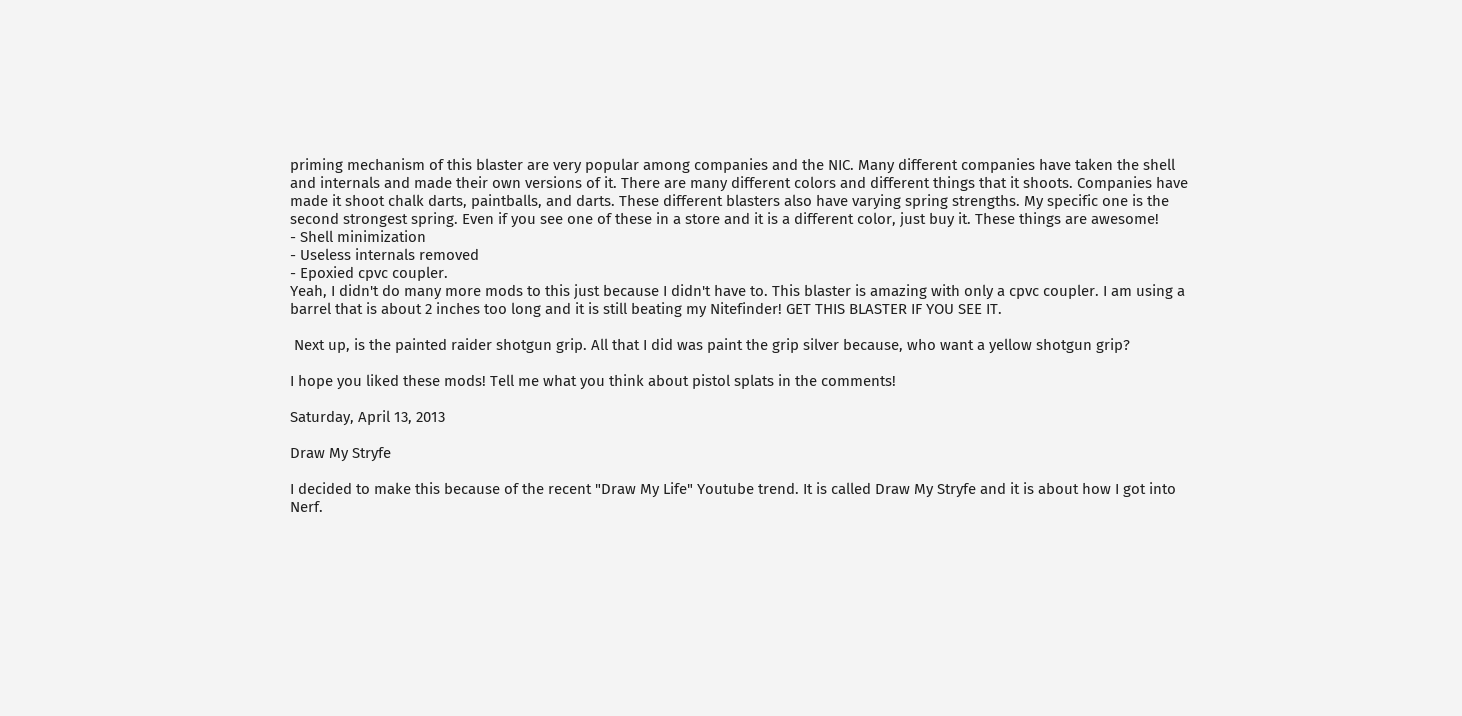priming mechanism of this blaster are very popular among companies and the NIC. Many different companies have taken the shell and internals and made their own versions of it. There are many different colors and different things that it shoots. Companies have made it shoot chalk darts, paintballs, and darts. These different blasters also have varying spring strengths. My specific one is the second strongest spring. Even if you see one of these in a store and it is a different color, just buy it. These things are awesome!
- Shell minimization
- Useless internals removed
- Epoxied cpvc coupler.
Yeah, I didn't do many more mods to this just because I didn't have to. This blaster is amazing with only a cpvc coupler. I am using a barrel that is about 2 inches too long and it is still beating my Nitefinder! GET THIS BLASTER IF YOU SEE IT.

 Next up, is the painted raider shotgun grip. All that I did was paint the grip silver because, who want a yellow shotgun grip?

I hope you liked these mods! Tell me what you think about pistol splats in the comments!

Saturday, April 13, 2013

Draw My Stryfe

I decided to make this because of the recent "Draw My Life" Youtube trend. It is called Draw My Stryfe and it is about how I got into Nerf.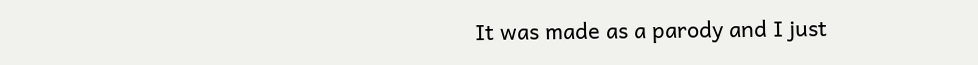It was made as a parody and I just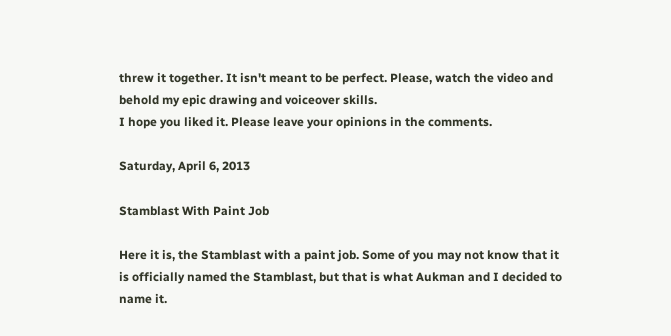threw it together. It isn't meant to be perfect. Please, watch the video and behold my epic drawing and voiceover skills.
I hope you liked it. Please leave your opinions in the comments.

Saturday, April 6, 2013

Stamblast With Paint Job

Here it is, the Stamblast with a paint job. Some of you may not know that it is officially named the Stamblast, but that is what Aukman and I decided to name it.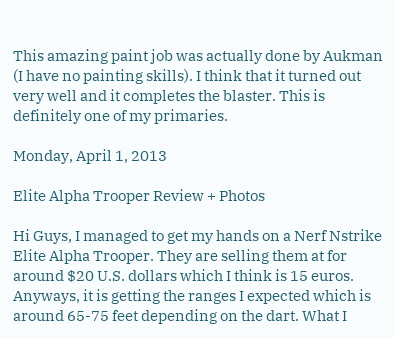This amazing paint job was actually done by Aukman (I have no painting skills). I think that it turned out very well and it completes the blaster. This is definitely one of my primaries.

Monday, April 1, 2013

Elite Alpha Trooper Review + Photos

Hi Guys, I managed to get my hands on a Nerf Nstrike Elite Alpha Trooper. They are selling them at for around $20 U.S. dollars which I think is 15 euros. Anyways, it is getting the ranges I expected which is around 65-75 feet depending on the dart. What I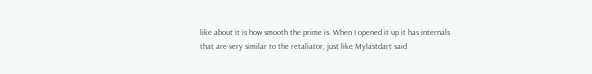like about it is how smooth the prime is. When I opened it up it has internals that are very similar to the retaliator, just like Mylastdart said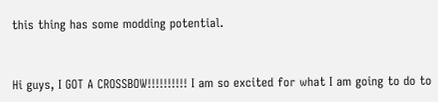this thing has some modding potential.


Hi guys, I GOT A CROSSBOW!!!!!!!!!! I am so excited for what I am going to do to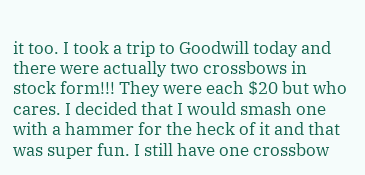it too. I took a trip to Goodwill today and there were actually two crossbows in stock form!!! They were each $20 but who cares. I decided that I would smash one with a hammer for the heck of it and that was super fun. I still have one crossbow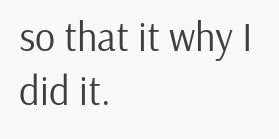so that it why I did it.